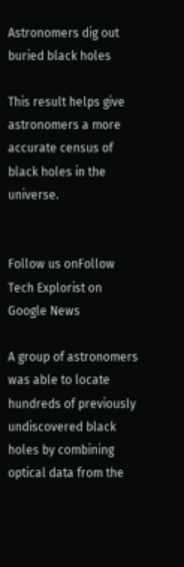Astronomers dig out buried black holes

This result helps give astronomers a more accurate census of black holes in the universe.


Follow us onFollow Tech Explorist on Google News

A group of astronomers was able to locate hundreds of previously undiscovered black holes by combining optical data from the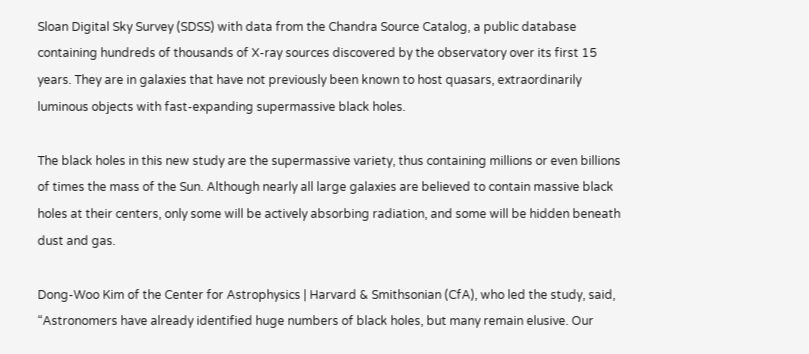Sloan Digital Sky Survey (SDSS) with data from the Chandra Source Catalog, a public database containing hundreds of thousands of X-ray sources discovered by the observatory over its first 15 years. They are in galaxies that have not previously been known to host quasars, extraordinarily luminous objects with fast-expanding supermassive black holes.

The black holes in this new study are the supermassive variety, thus containing millions or even billions of times the mass of the Sun. Although nearly all large galaxies are believed to contain massive black holes at their centers, only some will be actively absorbing radiation, and some will be hidden beneath dust and gas.

Dong-Woo Kim of the Center for Astrophysics | Harvard & Smithsonian (CfA), who led the study, said, “Astronomers have already identified huge numbers of black holes, but many remain elusive. Our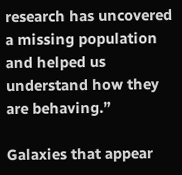research has uncovered a missing population and helped us understand how they are behaving.”

Galaxies that appear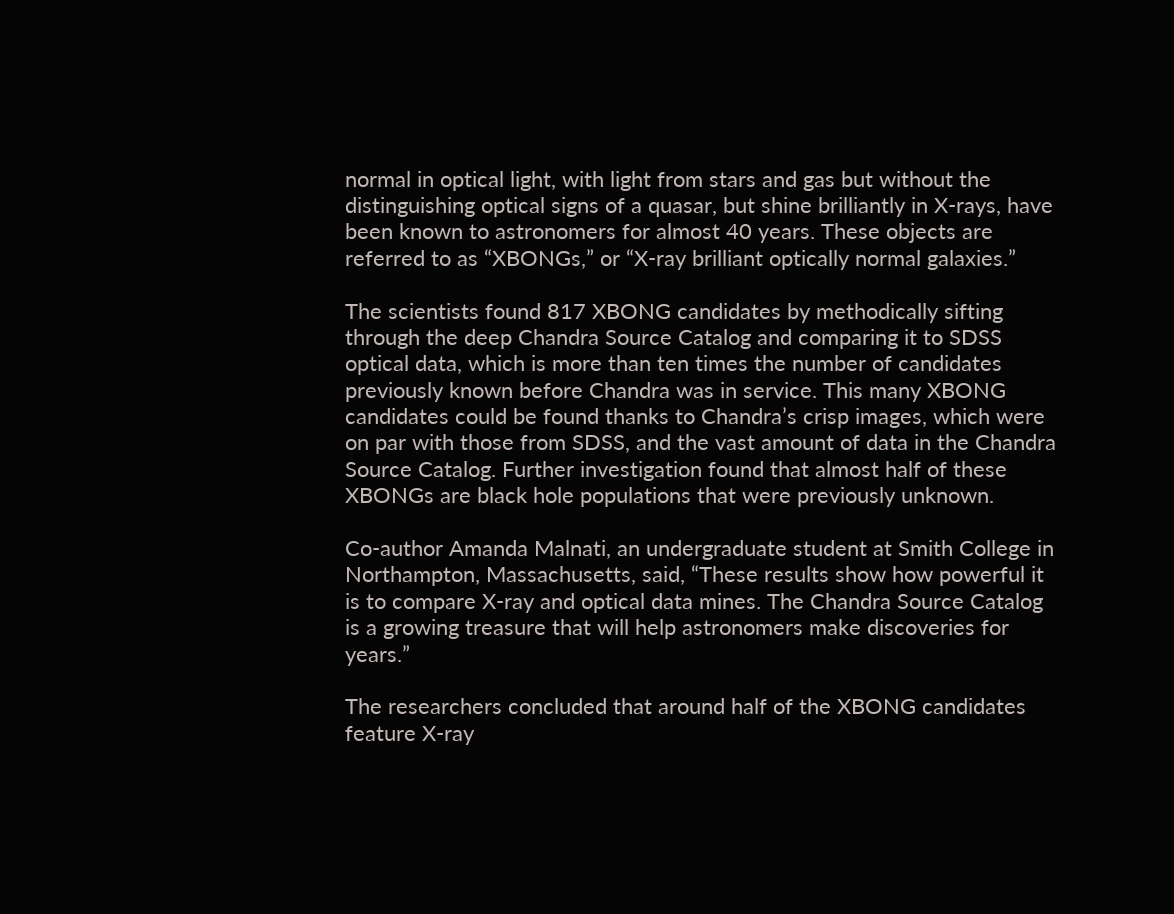normal in optical light, with light from stars and gas but without the distinguishing optical signs of a quasar, but shine brilliantly in X-rays, have been known to astronomers for almost 40 years. These objects are referred to as “XBONGs,” or “X-ray brilliant optically normal galaxies.”

The scientists found 817 XBONG candidates by methodically sifting through the deep Chandra Source Catalog and comparing it to SDSS optical data, which is more than ten times the number of candidates previously known before Chandra was in service. This many XBONG candidates could be found thanks to Chandra’s crisp images, which were on par with those from SDSS, and the vast amount of data in the Chandra Source Catalog. Further investigation found that almost half of these XBONGs are black hole populations that were previously unknown.

Co-author Amanda Malnati, an undergraduate student at Smith College in Northampton, Massachusetts, said, “These results show how powerful it is to compare X-ray and optical data mines. The Chandra Source Catalog is a growing treasure that will help astronomers make discoveries for years.”

The researchers concluded that around half of the XBONG candidates feature X-ray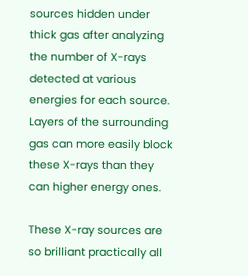sources hidden under thick gas after analyzing the number of X-rays detected at various energies for each source. Layers of the surrounding gas can more easily block these X-rays than they can higher energy ones.

These X-ray sources are so brilliant practically all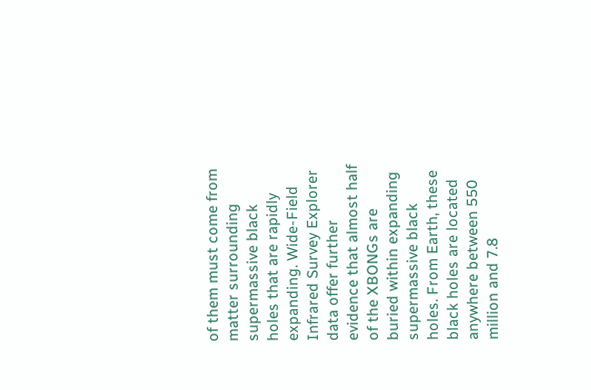of them must come from matter surrounding supermassive black holes that are rapidly expanding. Wide-Field Infrared Survey Explorer data offer further evidence that almost half of the XBONGs are buried within expanding supermassive black holes. From Earth, these black holes are located anywhere between 550 million and 7.8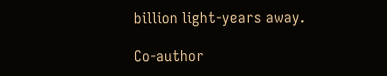billion light-years away.

Co-author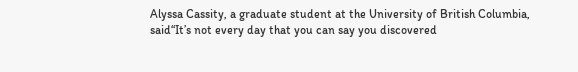Alyssa Cassity, a graduate student at the University of British Columbia, said“It’s not every day that you can say you discovered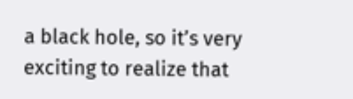a black hole, so it’s very exciting to realize that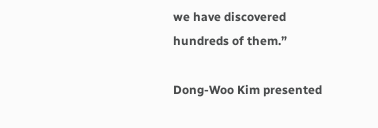we have discovered hundreds of them.”

Dong-Woo Kim presented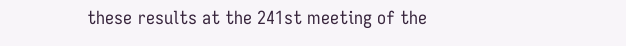these results at the 241st meeting of the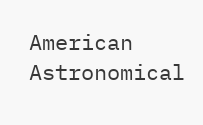American Astronomical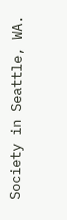Society in Seattle, WA.